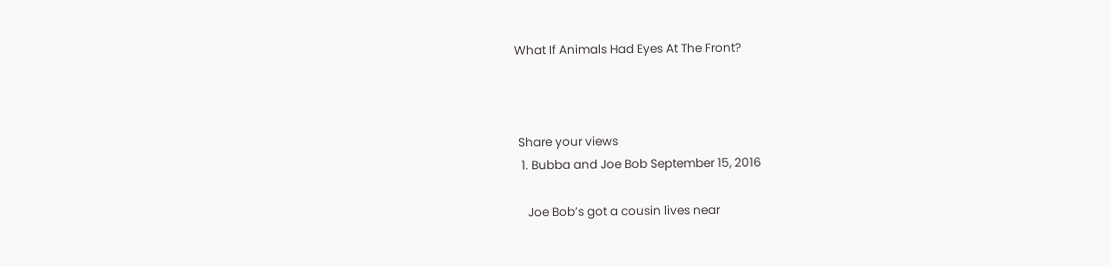What If Animals Had Eyes At The Front?



 Share your views
  1. Bubba and Joe Bob September 15, 2016

    Joe Bob’s got a cousin lives near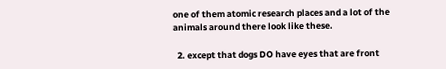one of them atomic research places and a lot of the animals around there look like these.

  2. except that dogs DO have eyes that are front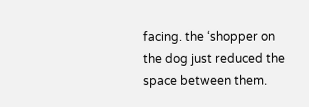facing. the ‘shopper on the dog just reduced the space between them.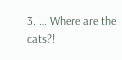3. … Where are the cats?!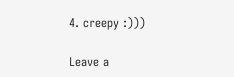4. creepy :)))

Leave a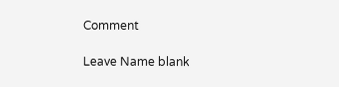Comment

Leave Name blank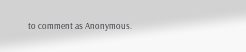to comment as Anonymous.